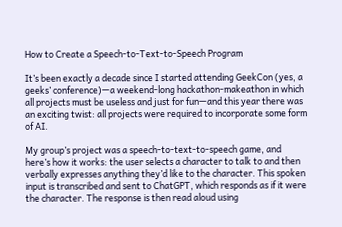How to Create a Speech-to-Text-to-Speech Program

It’s been exactly a decade since I started attending GeekCon (yes, a geeks’ conference)—a weekend-long hackathon-makeathon in which all projects must be useless and just for fun—and this year there was an exciting twist: all projects were required to incorporate some form of AI.

My group’s project was a speech-to-text-to-speech game, and here’s how it works: the user selects a character to talk to and then verbally expresses anything they’d like to the character. This spoken input is transcribed and sent to ChatGPT, which responds as if it were the character. The response is then read aloud using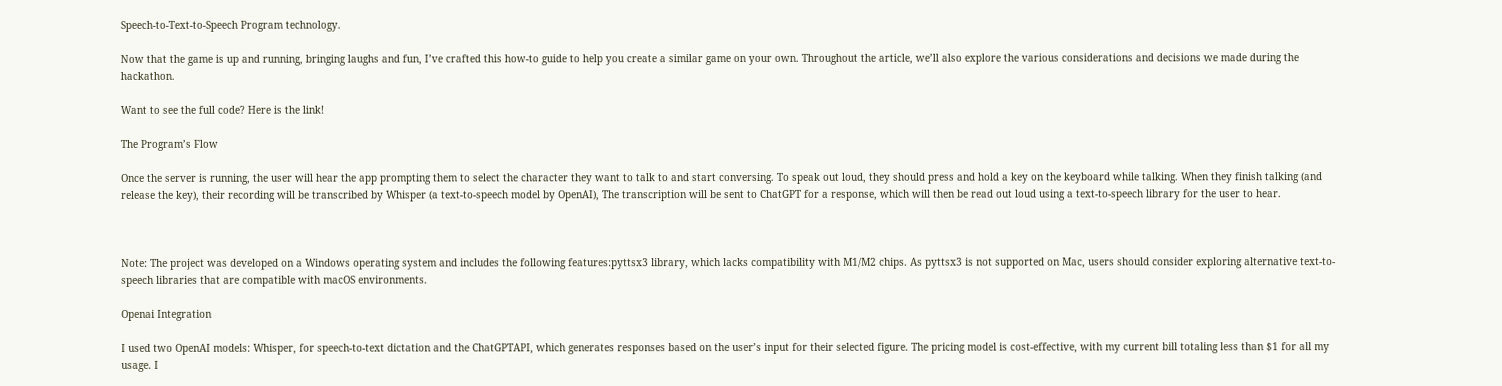Speech-to-Text-to-Speech Program technology.

Now that the game is up and running, bringing laughs and fun, I’ve crafted this how-to guide to help you create a similar game on your own. Throughout the article, we’ll also explore the various considerations and decisions we made during the hackathon.

Want to see the full code? Here is the link!

The Program’s Flow

Once the server is running, the user will hear the app prompting them to select the character they want to talk to and start conversing. To speak out loud, they should press and hold a key on the keyboard while talking. When they finish talking (and release the key), their recording will be transcribed by Whisper (a text-to-speech model by OpenAI), The transcription will be sent to ChatGPT for a response, which will then be read out loud using a text-to-speech library for the user to hear.



Note: The project was developed on a Windows operating system and includes the following features:pyttsx3 library, which lacks compatibility with M1/M2 chips. As pyttsx3 is not supported on Mac, users should consider exploring alternative text-to-speech libraries that are compatible with macOS environments.

Openai Integration

I used two OpenAI models: Whisper, for speech-to-text dictation and the ChatGPTAPI, which generates responses based on the user’s input for their selected figure. The pricing model is cost-effective, with my current bill totaling less than $1 for all my usage. I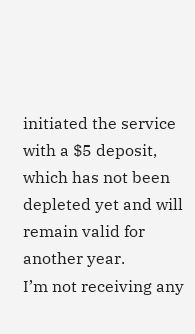initiated the service with a $5 deposit, which has not been depleted yet and will remain valid for another year.
I’m not receiving any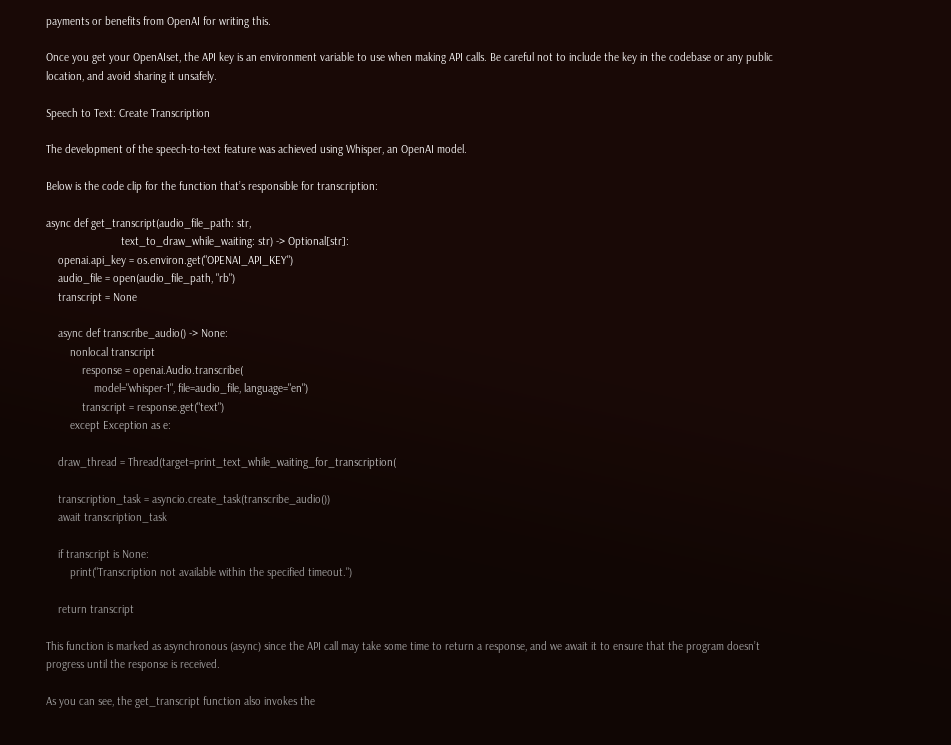payments or benefits from OpenAI for writing this.

Once you get your OpenAIset, the API key is an environment variable to use when making API calls. Be careful not to include the key in the codebase or any public location, and avoid sharing it unsafely.

Speech to Text: Create Transcription

The development of the speech-to-text feature was achieved using Whisper, an OpenAI model.

Below is the code clip for the function that’s responsible for transcription:

async def get_transcript(audio_file_path: str,
                         text_to_draw_while_waiting: str) -> Optional[str]:
    openai.api_key = os.environ.get("OPENAI_API_KEY")
    audio_file = open(audio_file_path, "rb")
    transcript = None

    async def transcribe_audio() -> None:
        nonlocal transcript
            response = openai.Audio.transcribe(
                model="whisper-1", file=audio_file, language="en")
            transcript = response.get("text")
        except Exception as e:

    draw_thread = Thread(target=print_text_while_waiting_for_transcription(

    transcription_task = asyncio.create_task(transcribe_audio())
    await transcription_task

    if transcript is None:
        print("Transcription not available within the specified timeout.")

    return transcript

This function is marked as asynchronous (async) since the API call may take some time to return a response, and we await it to ensure that the program doesn’t progress until the response is received.

As you can see, the get_transcript function also invokes the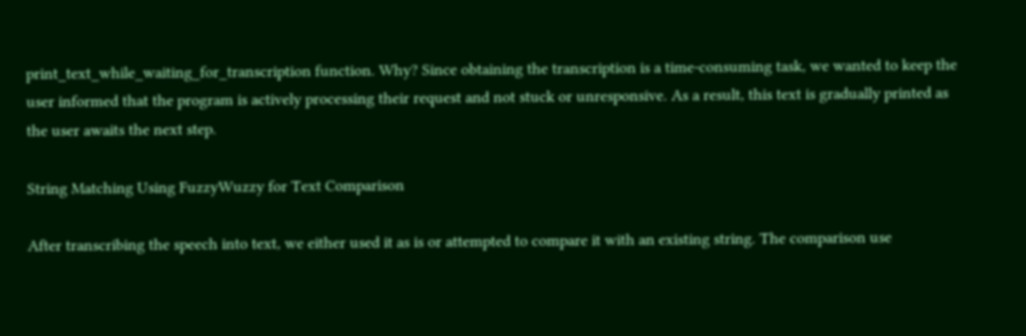print_text_while_waiting_for_transcription function. Why? Since obtaining the transcription is a time-consuming task, we wanted to keep the user informed that the program is actively processing their request and not stuck or unresponsive. As a result, this text is gradually printed as the user awaits the next step.

String Matching Using FuzzyWuzzy for Text Comparison

After transcribing the speech into text, we either used it as is or attempted to compare it with an existing string. The comparison use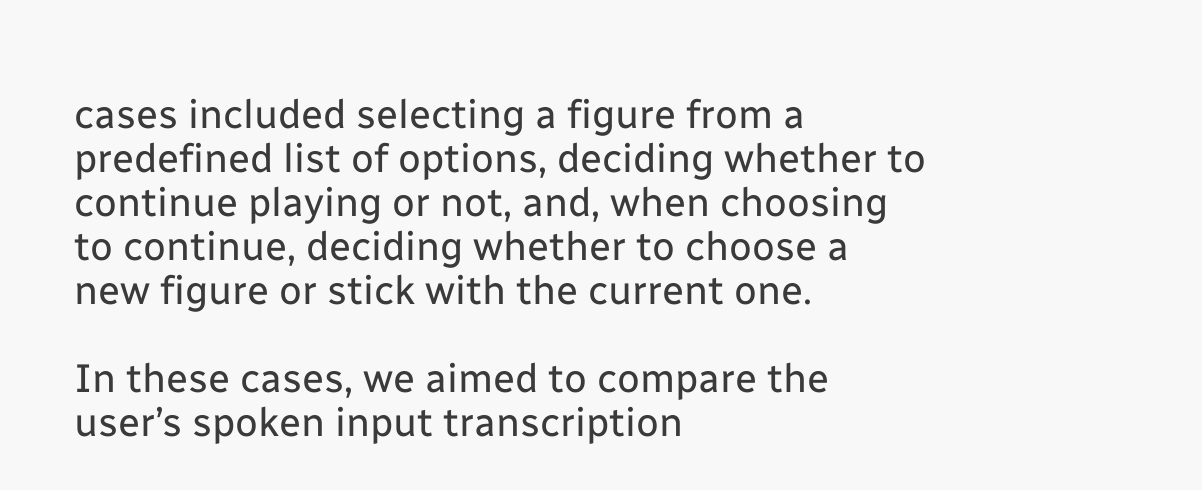cases included selecting a figure from a predefined list of options, deciding whether to continue playing or not, and, when choosing to continue, deciding whether to choose a new figure or stick with the current one.

In these cases, we aimed to compare the user’s spoken input transcription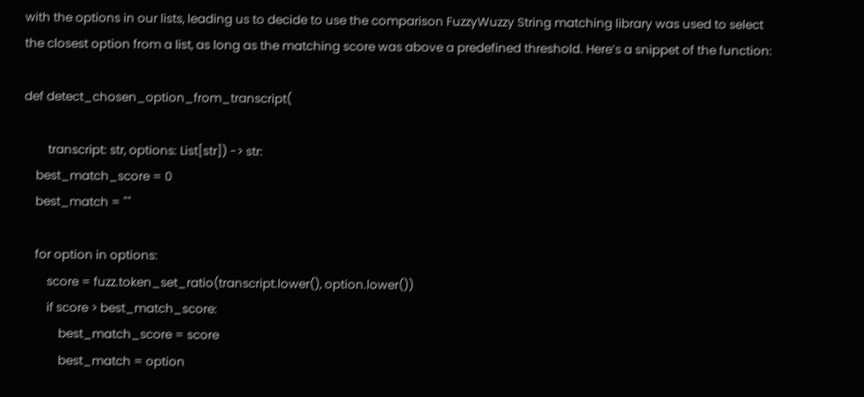with the options in our lists, leading us to decide to use the comparison FuzzyWuzzy String matching library was used to select the closest option from a list, as long as the matching score was above a predefined threshold. Here’s a snippet of the function:

def detect_chosen_option_from_transcript(

        transcript: str, options: List[str]) -> str:
    best_match_score = 0
    best_match = ""

    for option in options:
        score = fuzz.token_set_ratio(transcript.lower(), option.lower())
        if score > best_match_score:
            best_match_score = score
            best_match = option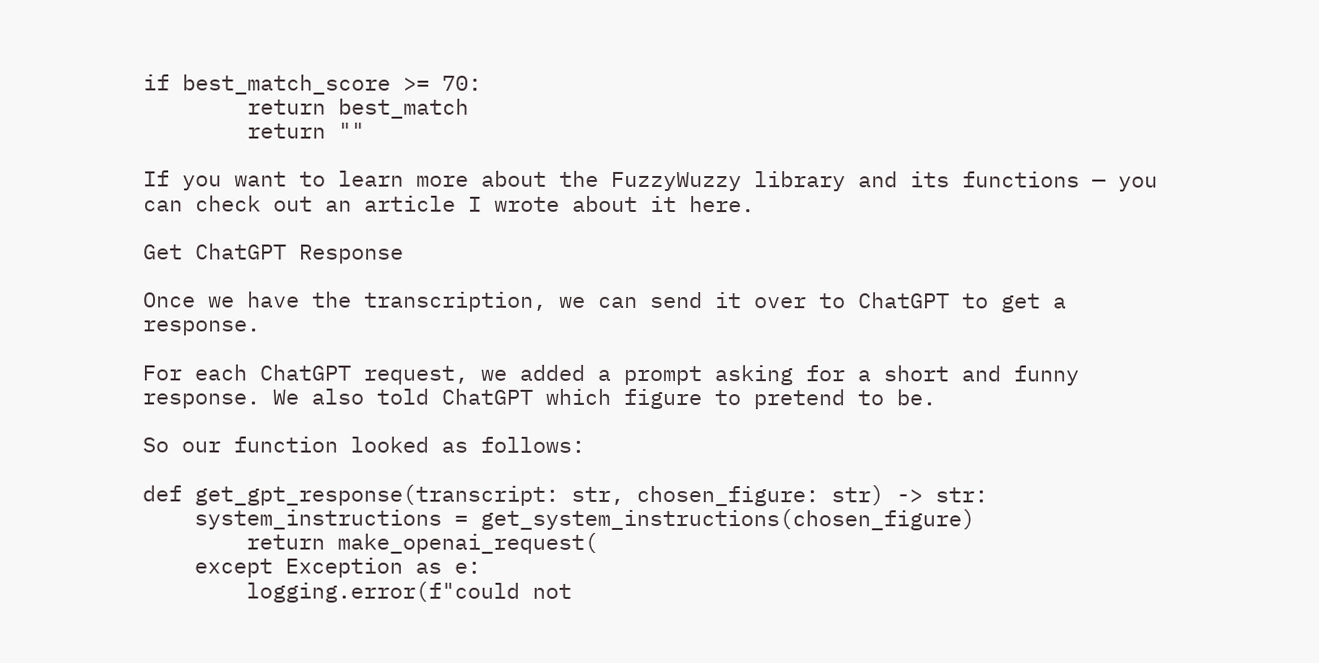if best_match_score >= 70:
        return best_match
        return ""

If you want to learn more about the FuzzyWuzzy library and its functions — you can check out an article I wrote about it here.

Get ChatGPT Response

Once we have the transcription, we can send it over to ChatGPT to get a response.

For each ChatGPT request, we added a prompt asking for a short and funny response. We also told ChatGPT which figure to pretend to be.

So our function looked as follows:

def get_gpt_response(transcript: str, chosen_figure: str) -> str:
    system_instructions = get_system_instructions(chosen_figure)
        return make_openai_request(
    except Exception as e:
        logging.error(f"could not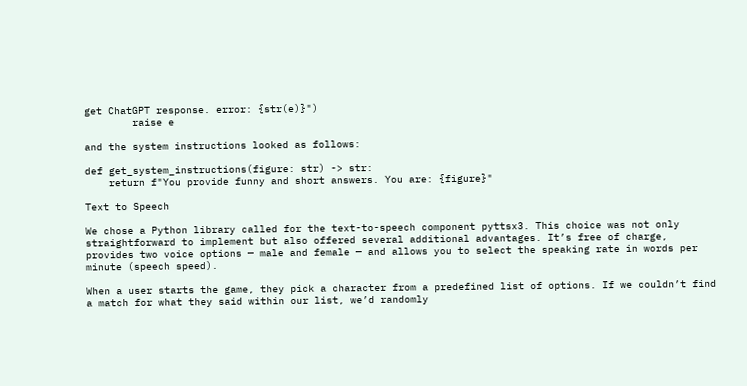get ChatGPT response. error: {str(e)}")
        raise e

and the system instructions looked as follows:

def get_system_instructions(figure: str) -> str:
    return f"You provide funny and short answers. You are: {figure}"

Text to Speech

We chose a Python library called for the text-to-speech component pyttsx3. This choice was not only straightforward to implement but also offered several additional advantages. It’s free of charge, provides two voice options — male and female — and allows you to select the speaking rate in words per minute (speech speed).

When a user starts the game, they pick a character from a predefined list of options. If we couldn’t find a match for what they said within our list, we’d randomly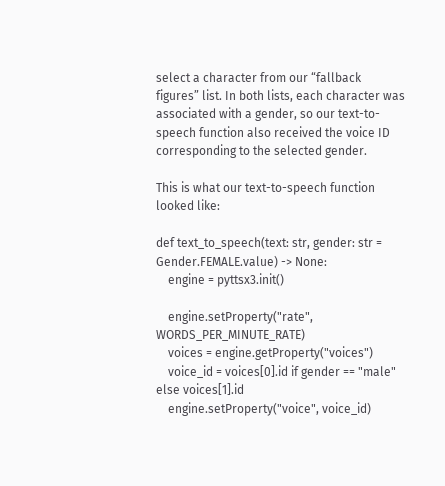select a character from our “fallback figures” list. In both lists, each character was associated with a gender, so our text-to-speech function also received the voice ID corresponding to the selected gender.

This is what our text-to-speech function looked like:

def text_to_speech(text: str, gender: str = Gender.FEMALE.value) -> None:
    engine = pyttsx3.init()

    engine.setProperty("rate", WORDS_PER_MINUTE_RATE)
    voices = engine.getProperty("voices")
    voice_id = voices[0].id if gender == "male" else voices[1].id
    engine.setProperty("voice", voice_id)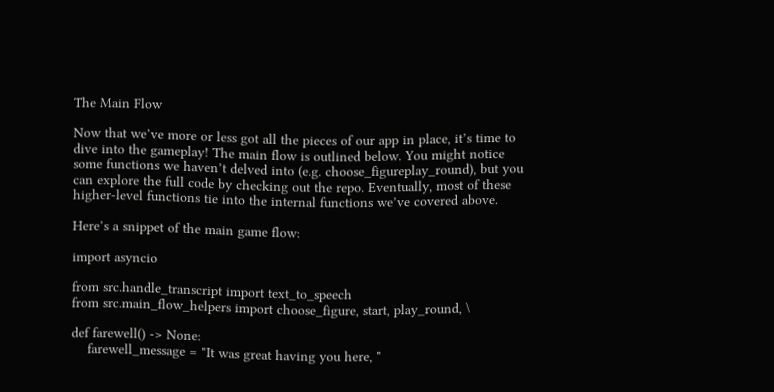The Main Flow

Now that we’ve more or less got all the pieces of our app in place, it’s time to dive into the gameplay! The main flow is outlined below. You might notice some functions we haven’t delved into (e.g. choose_figureplay_round), but you can explore the full code by checking out the repo. Eventually, most of these higher-level functions tie into the internal functions we’ve covered above.

Here’s a snippet of the main game flow:

import asyncio

from src.handle_transcript import text_to_speech
from src.main_flow_helpers import choose_figure, start, play_round, \

def farewell() -> None:
    farewell_message = "It was great having you here, "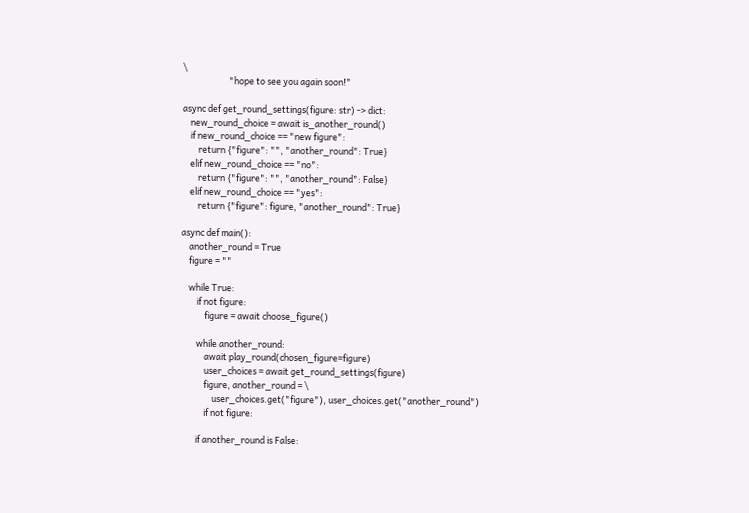\
                       "hope to see you again soon!"

async def get_round_settings(figure: str) -> dict:
    new_round_choice = await is_another_round()
    if new_round_choice == "new figure":
        return {"figure": "", "another_round": True}
    elif new_round_choice == "no":
        return {"figure": "", "another_round": False}
    elif new_round_choice == "yes":
        return {"figure": figure, "another_round": True}

async def main():
    another_round = True
    figure = ""

    while True:
        if not figure:
            figure = await choose_figure()

        while another_round:
            await play_round(chosen_figure=figure)
            user_choices = await get_round_settings(figure)
            figure, another_round = \
                user_choices.get("figure"), user_choices.get("another_round")
            if not figure:

        if another_round is False: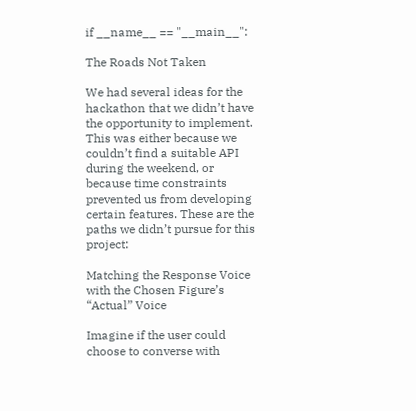if __name__ == "__main__":

The Roads Not Taken

We had several ideas for the hackathon that we didn’t have the opportunity to implement. This was either because we couldn’t find a suitable API during the weekend, or because time constraints prevented us from developing certain features. These are the paths we didn’t pursue for this project:

Matching the Response Voice with the Chosen Figure’s “Actual” Voice

Imagine if the user could choose to converse with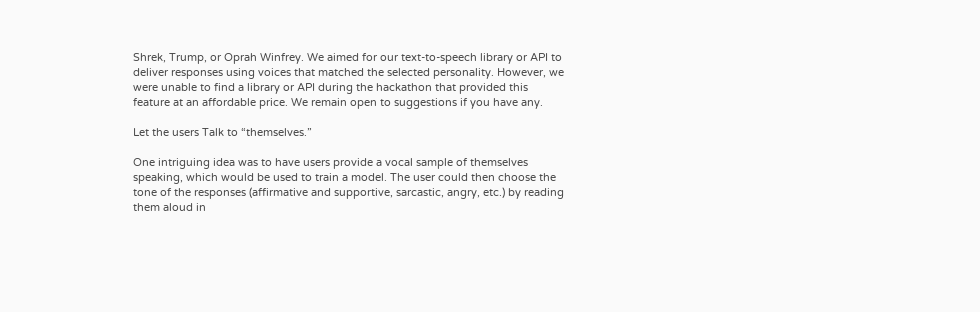Shrek, Trump, or Oprah Winfrey. We aimed for our text-to-speech library or API to deliver responses using voices that matched the selected personality. However, we were unable to find a library or API during the hackathon that provided this feature at an affordable price. We remain open to suggestions if you have any.

Let the users Talk to “themselves.”

One intriguing idea was to have users provide a vocal sample of themselves speaking, which would be used to train a model. The user could then choose the tone of the responses (affirmative and supportive, sarcastic, angry, etc.) by reading them aloud in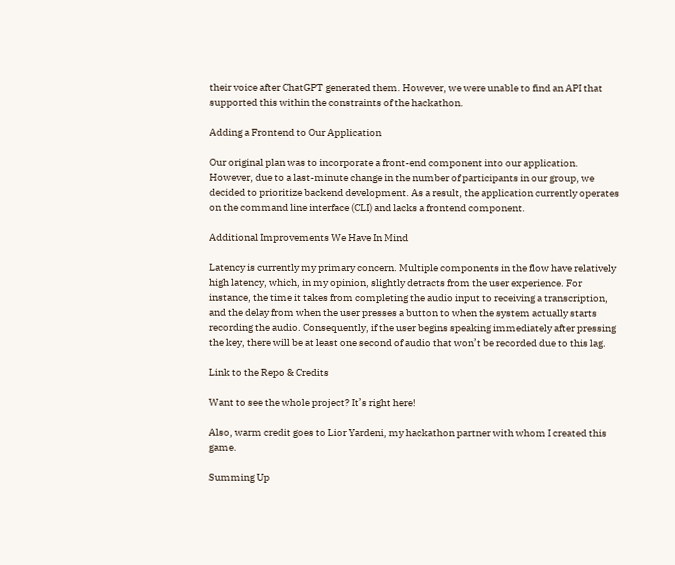their voice after ChatGPT generated them. However, we were unable to find an API that supported this within the constraints of the hackathon.

Adding a Frontend to Our Application

Our original plan was to incorporate a front-end component into our application. However, due to a last-minute change in the number of participants in our group, we decided to prioritize backend development. As a result, the application currently operates on the command line interface (CLI) and lacks a frontend component.

Additional Improvements We Have In Mind

Latency is currently my primary concern. Multiple components in the flow have relatively high latency, which, in my opinion, slightly detracts from the user experience. For instance, the time it takes from completing the audio input to receiving a transcription, and the delay from when the user presses a button to when the system actually starts recording the audio. Consequently, if the user begins speaking immediately after pressing the key, there will be at least one second of audio that won’t be recorded due to this lag.

Link to the Repo & Credits

Want to see the whole project? It’s right here!

Also, warm credit goes to Lior Yardeni, my hackathon partner with whom I created this game.

Summing Up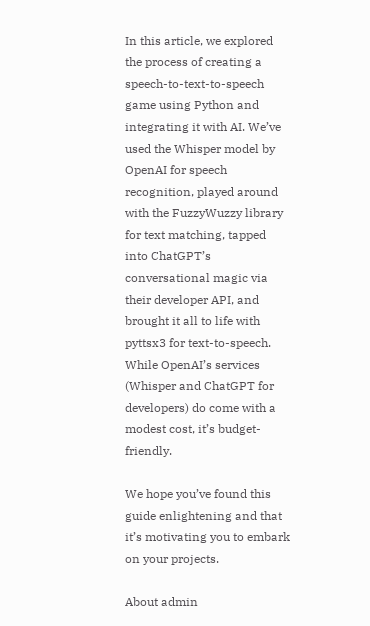In this article, we explored the process of creating a speech-to-text-to-speech game using Python and integrating it with AI. We’ve used the Whisper model by OpenAI for speech recognition, played around with the FuzzyWuzzy library for text matching, tapped into ChatGPT’s conversational magic via their developer API, and brought it all to life with pyttsx3 for text-to-speech. While OpenAI’s services (Whisper and ChatGPT for developers) do come with a modest cost, it’s budget-friendly.

We hope you’ve found this guide enlightening and that it’s motivating you to embark on your projects.

About admin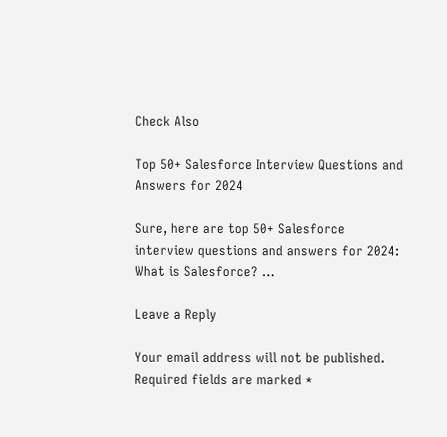Check Also

Top 50+ Salesforce Interview Questions and Answers for 2024

Sure, here are top 50+ Salesforce interview questions and answers for 2024: What is Salesforce? …

Leave a Reply

Your email address will not be published. Required fields are marked *